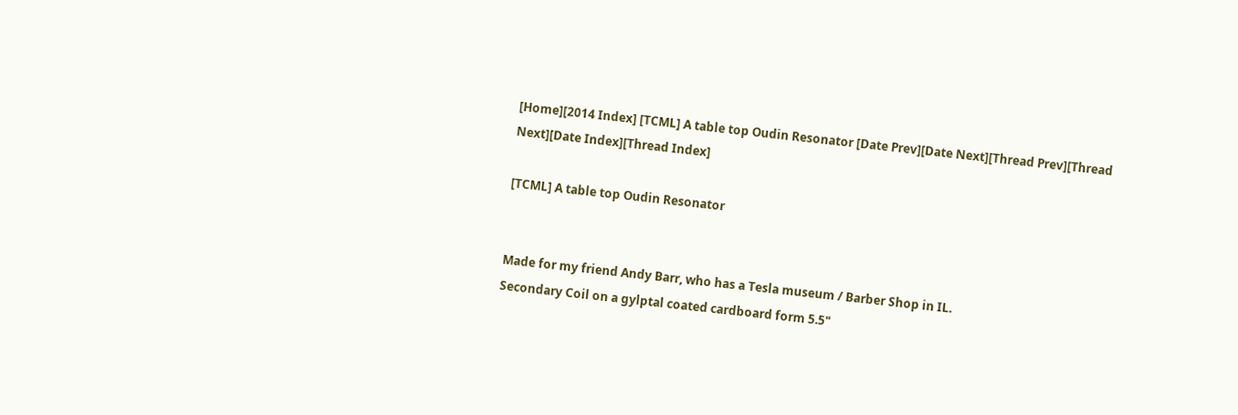[Home][2014 Index] [TCML] A table top Oudin Resonator [Date Prev][Date Next][Thread Prev][Thread Next][Date Index][Thread Index]

[TCML] A table top Oudin Resonator


Made for my friend Andy Barr, who has a Tesla museum / Barber Shop in IL.
Secondary Coil on a gylptal coated cardboard form 5.5"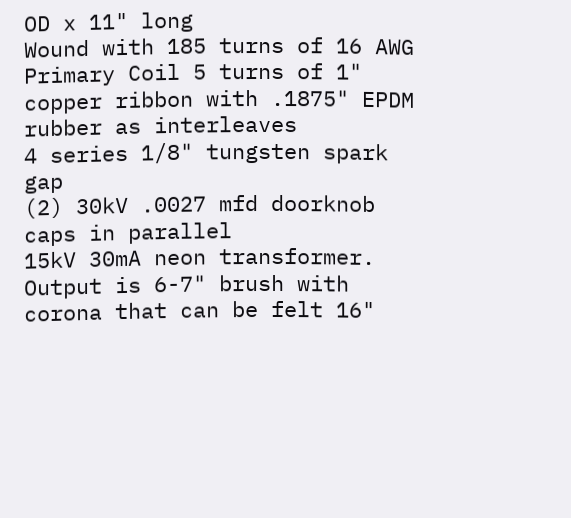OD x 11" long
Wound with 185 turns of 16 AWG
Primary Coil 5 turns of 1" copper ribbon with .1875" EPDM rubber as interleaves
4 series 1/8" tungsten spark gap
(2) 30kV .0027 mfd doorknob caps in parallel
15kV 30mA neon transformer.
Output is 6-7" brush with corona that can be felt 16"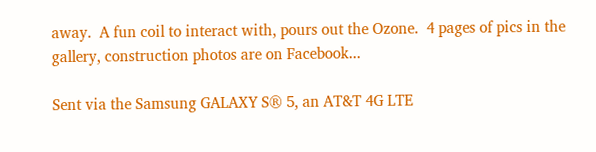away.  A fun coil to interact with, pours out the Ozone.  4 pages of pics in the gallery, construction photos are on Facebook...

Sent via the Samsung GALAXY S® 5, an AT&T 4G LTE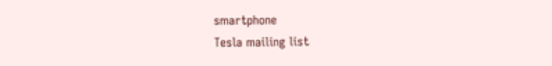smartphone
Tesla mailing list